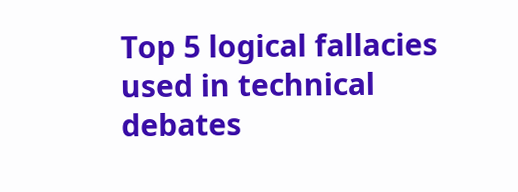Top 5 logical fallacies used in technical debates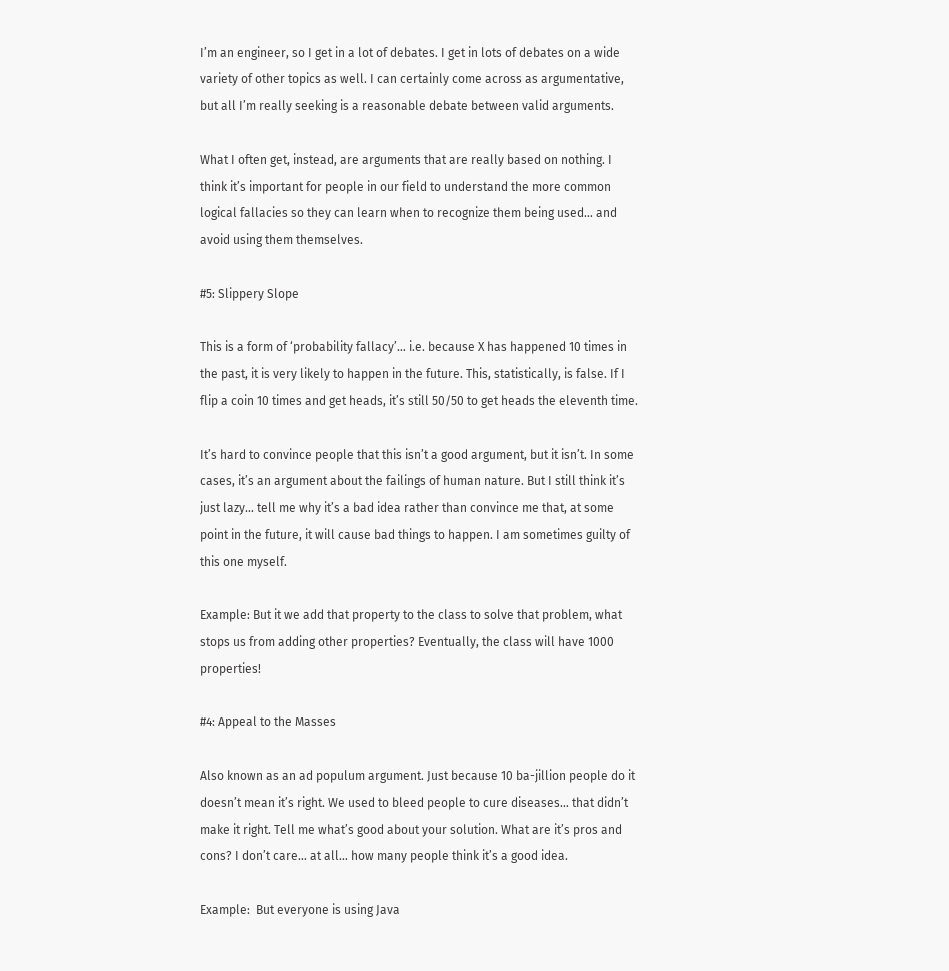I’m an engineer, so I get in a lot of debates. I get in lots of debates on a wide variety of other topics as well. I can certainly come across as argumentative, but all I’m really seeking is a reasonable debate between valid arguments.

What I often get, instead, are arguments that are really based on nothing. I think it’s important for people in our field to understand the more common logical fallacies so they can learn when to recognize them being used… and avoid using them themselves.

#5: Slippery Slope

This is a form of ‘probability fallacy’… i.e. because X has happened 10 times in the past, it is very likely to happen in the future. This, statistically, is false. If I flip a coin 10 times and get heads, it’s still 50/50 to get heads the eleventh time.

It’s hard to convince people that this isn’t a good argument, but it isn’t. In some cases, it’s an argument about the failings of human nature. But I still think it’s just lazy… tell me why it’s a bad idea rather than convince me that, at some point in the future, it will cause bad things to happen. I am sometimes guilty of this one myself.

Example: But it we add that property to the class to solve that problem, what stops us from adding other properties? Eventually, the class will have 1000 properties!

#4: Appeal to the Masses

Also known as an ad populum argument. Just because 10 ba-jillion people do it doesn’t mean it’s right. We used to bleed people to cure diseases… that didn’t make it right. Tell me what’s good about your solution. What are it’s pros and cons? I don’t care… at all… how many people think it’s a good idea.

Example:  But everyone is using Java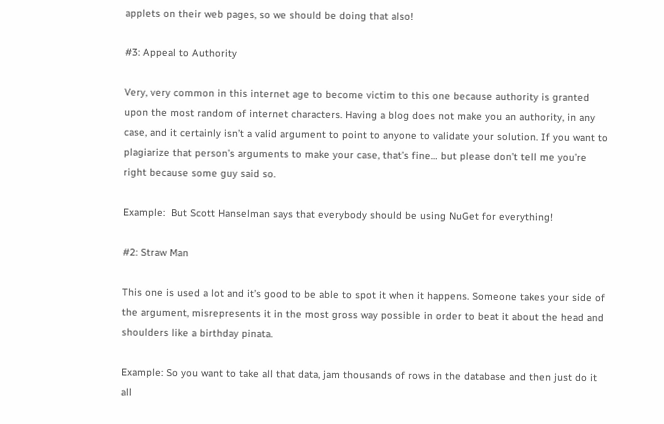applets on their web pages, so we should be doing that also!

#3: Appeal to Authority

Very, very common in this internet age to become victim to this one because authority is granted upon the most random of internet characters. Having a blog does not make you an authority, in any case, and it certainly isn’t a valid argument to point to anyone to validate your solution. If you want to plagiarize that person’s arguments to make your case, that’s fine… but please don’t tell me you’re right because some guy said so.

Example:  But Scott Hanselman says that everybody should be using NuGet for everything!

#2: Straw Man

This one is used a lot and it’s good to be able to spot it when it happens. Someone takes your side of the argument, misrepresents it in the most gross way possible in order to beat it about the head and shoulders like a birthday pinata.

Example: So you want to take all that data, jam thousands of rows in the database and then just do it all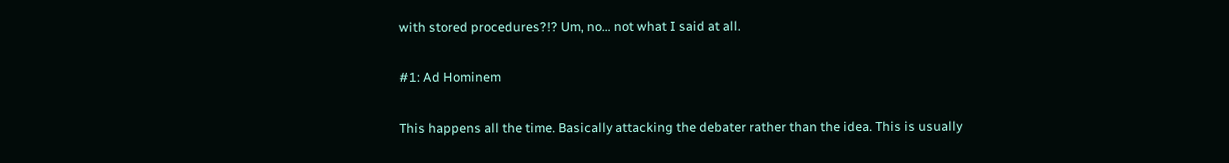with stored procedures?!? Um, no… not what I said at all.

#1: Ad Hominem

This happens all the time. Basically attacking the debater rather than the idea. This is usually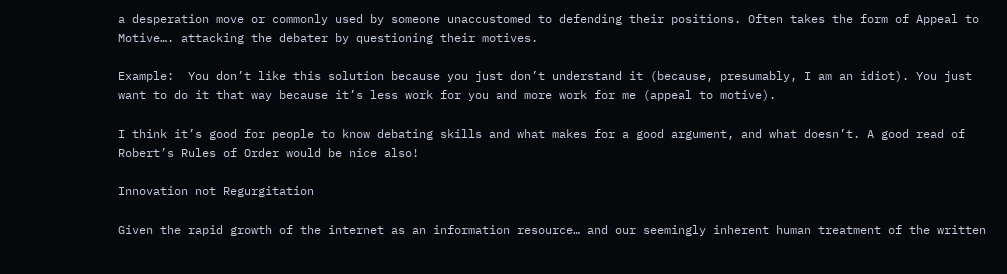a desperation move or commonly used by someone unaccustomed to defending their positions. Often takes the form of Appeal to Motive…. attacking the debater by questioning their motives.

Example:  You don’t like this solution because you just don’t understand it (because, presumably, I am an idiot). You just want to do it that way because it’s less work for you and more work for me (appeal to motive).

I think it’s good for people to know debating skills and what makes for a good argument, and what doesn’t. A good read of Robert’s Rules of Order would be nice also!

Innovation not Regurgitation

Given the rapid growth of the internet as an information resource… and our seemingly inherent human treatment of the written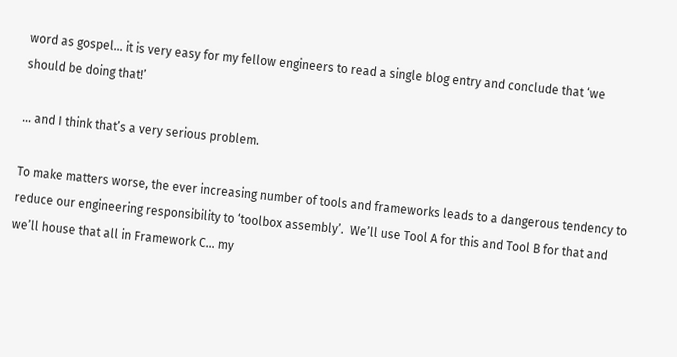word as gospel… it is very easy for my fellow engineers to read a single blog entry and conclude that ‘we should be doing that!’

… and I think that’s a very serious problem.

To make matters worse, the ever increasing number of tools and frameworks leads to a dangerous tendency to reduce our engineering responsibility to ‘toolbox assembly’.  We’ll use Tool A for this and Tool B for that and we’ll house that all in Framework C… my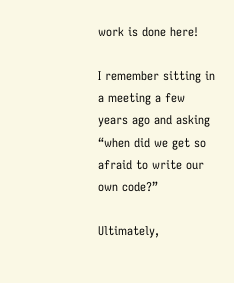work is done here!

I remember sitting in a meeting a few years ago and asking “when did we get so afraid to write our own code?”

Ultimately,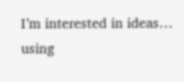I’m interested in ideas… using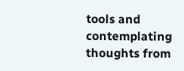tools and contemplating thoughts from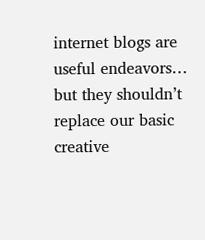internet blogs are useful endeavors… but they shouldn’t replace our basic creative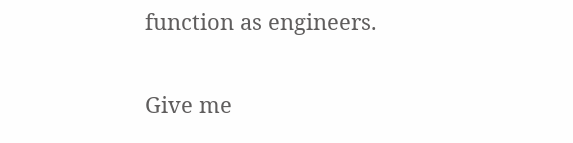function as engineers.

Give me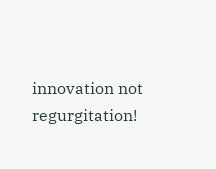innovation not regurgitation!